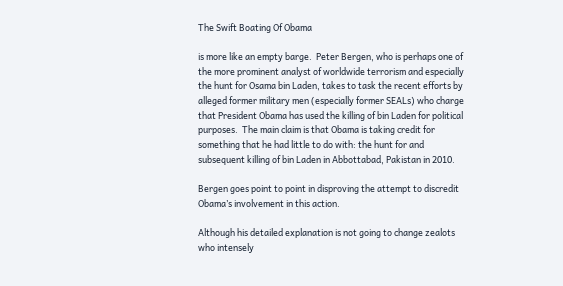The Swift Boating Of Obama

is more like an empty barge.  Peter Bergen, who is perhaps one of the more prominent analyst of worldwide terrorism and especially the hunt for Osama bin Laden, takes to task the recent efforts by alleged former military men (especially former SEALs) who charge that President Obama has used the killing of bin Laden for political purposes.  The main claim is that Obama is taking credit for something that he had little to do with: the hunt for and subsequent killing of bin Laden in Abbottabad, Pakistan in 2010.

Bergen goes point to point in disproving the attempt to discredit Obama’s involvement in this action.

Although his detailed explanation is not going to change zealots who intensely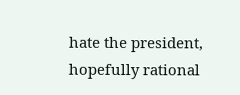hate the president, hopefully rational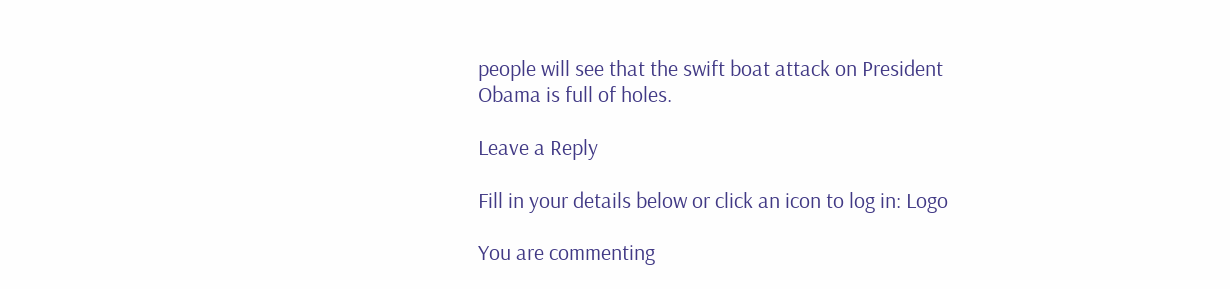people will see that the swift boat attack on President Obama is full of holes.

Leave a Reply

Fill in your details below or click an icon to log in: Logo

You are commenting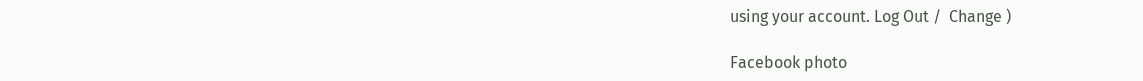using your account. Log Out /  Change )

Facebook photo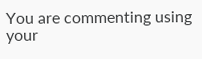You are commenting using your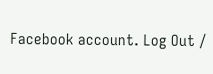Facebook account. Log Out /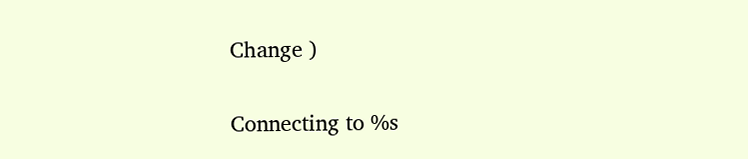Change )

Connecting to %s